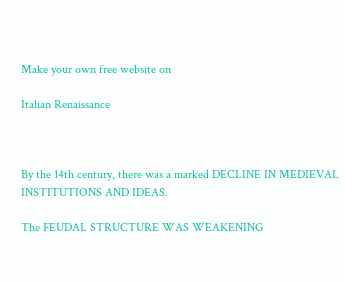Make your own free website on

Italian Renaissance



By the 14th century, there was a marked DECLINE IN MEDIEVAL INSTITUTIONS AND IDEAS.

The FEUDAL STRUCTURE WAS WEAKENING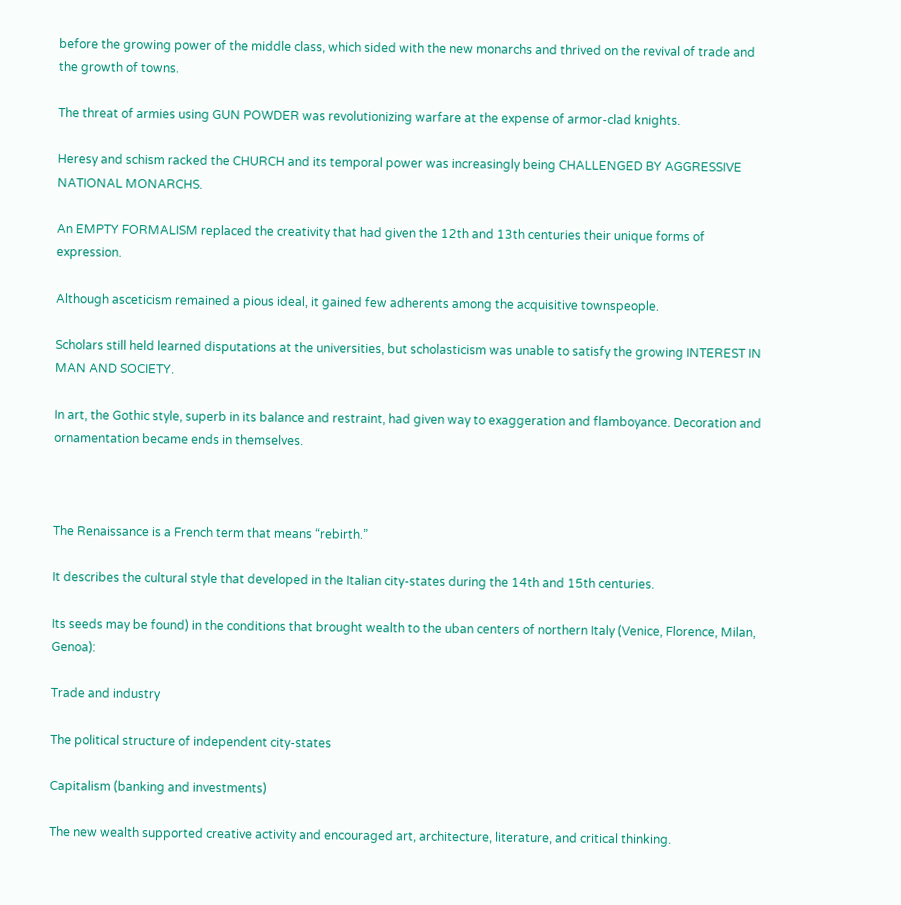before the growing power of the middle class, which sided with the new monarchs and thrived on the revival of trade and the growth of towns.

The threat of armies using GUN POWDER was revolutionizing warfare at the expense of armor-clad knights.

Heresy and schism racked the CHURCH and its temporal power was increasingly being CHALLENGED BY AGGRESSIVE NATIONAL MONARCHS.

An EMPTY FORMALISM replaced the creativity that had given the 12th and 13th centuries their unique forms of expression.

Although asceticism remained a pious ideal, it gained few adherents among the acquisitive townspeople.

Scholars still held learned disputations at the universities, but scholasticism was unable to satisfy the growing INTEREST IN MAN AND SOCIETY.

In art, the Gothic style, superb in its balance and restraint, had given way to exaggeration and flamboyance. Decoration and ornamentation became ends in themselves.



The Renaissance is a French term that means “rebirth.”

It describes the cultural style that developed in the Italian city-states during the 14th and 15th centuries.

Its seeds may be found) in the conditions that brought wealth to the uban centers of northern Italy (Venice, Florence, Milan, Genoa):

Trade and industry

The political structure of independent city-states

Capitalism (banking and investments)

The new wealth supported creative activity and encouraged art, architecture, literature, and critical thinking.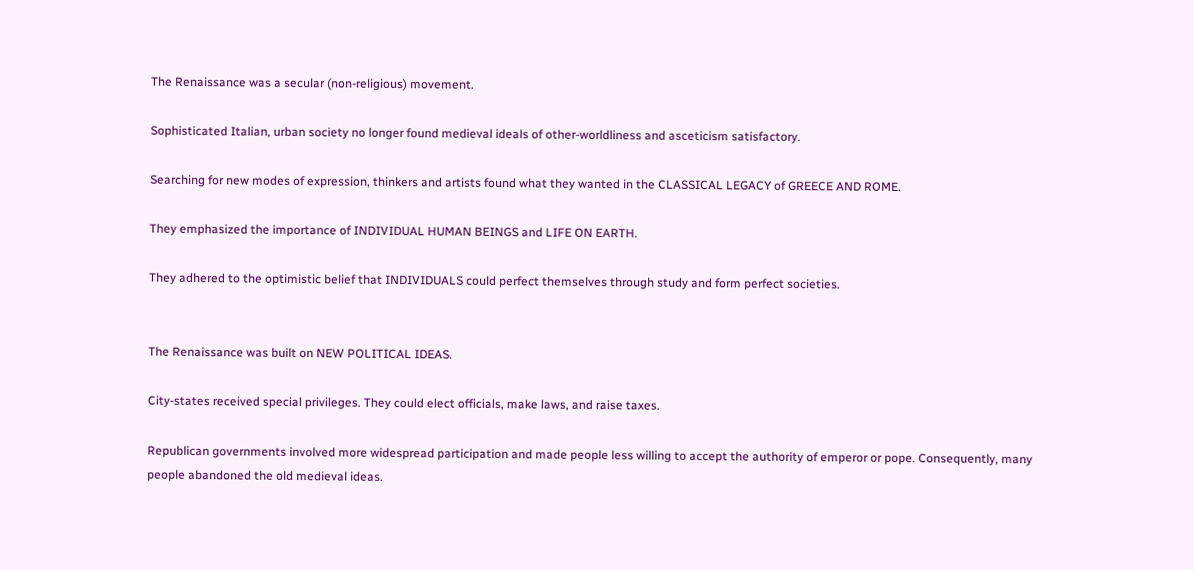The Renaissance was a secular (non-religious) movement.

Sophisticated Italian, urban society no longer found medieval ideals of other-worldliness and asceticism satisfactory.

Searching for new modes of expression, thinkers and artists found what they wanted in the CLASSICAL LEGACY of GREECE AND ROME.

They emphasized the importance of INDIVIDUAL HUMAN BEINGS and LIFE ON EARTH.

They adhered to the optimistic belief that INDIVIDUALS could perfect themselves through study and form perfect societies.


The Renaissance was built on NEW POLITICAL IDEAS.

City-states received special privileges. They could elect officials, make laws, and raise taxes.

Republican governments involved more widespread participation and made people less willing to accept the authority of emperor or pope. Consequently, many people abandoned the old medieval ideas.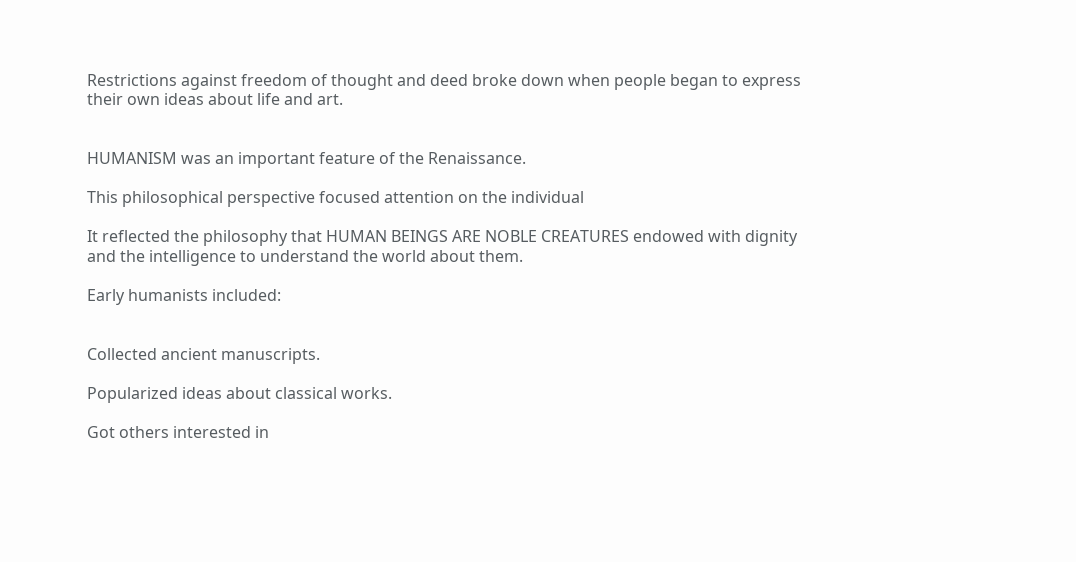Restrictions against freedom of thought and deed broke down when people began to express their own ideas about life and art.


HUMANISM was an important feature of the Renaissance.

This philosophical perspective focused attention on the individual

It reflected the philosophy that HUMAN BEINGS ARE NOBLE CREATURES endowed with dignity and the intelligence to understand the world about them.

Early humanists included:


Collected ancient manuscripts.

Popularized ideas about classical works.

Got others interested in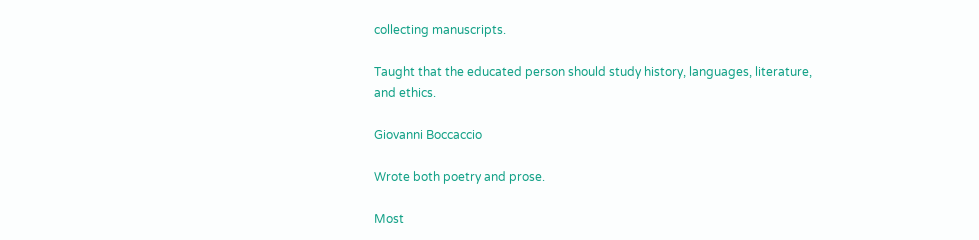collecting manuscripts.

Taught that the educated person should study history, languages, literature, and ethics.

Giovanni Boccaccio

Wrote both poetry and prose.

Most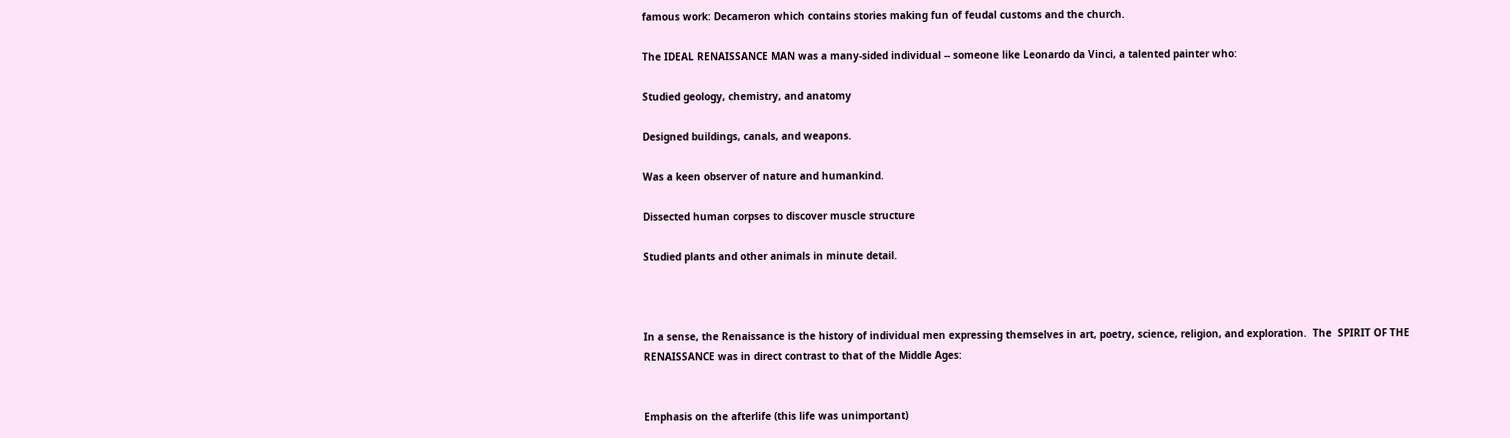famous work: Decameron which contains stories making fun of feudal customs and the church.

The IDEAL RENAISSANCE MAN was a many-sided individual -- someone like Leonardo da Vinci, a talented painter who:

Studied geology, chemistry, and anatomy

Designed buildings, canals, and weapons.

Was a keen observer of nature and humankind.

Dissected human corpses to discover muscle structure

Studied plants and other animals in minute detail.



In a sense, the Renaissance is the history of individual men expressing themselves in art, poetry, science, religion, and exploration.  The  SPIRIT OF THE RENAISSANCE was in direct contrast to that of the Middle Ages:


Emphasis on the afterlife (this life was unimportant)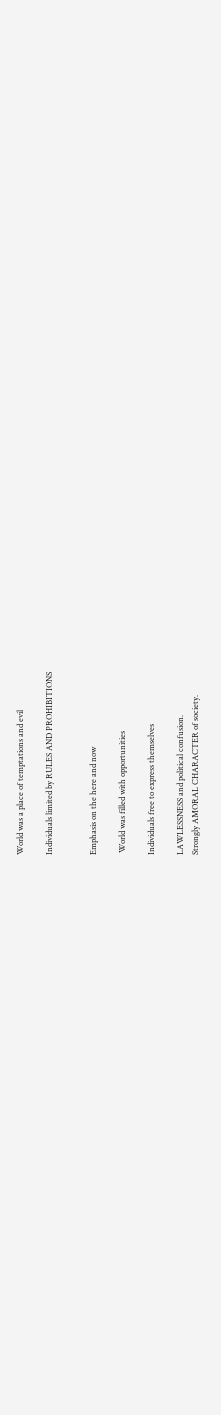World was a place of temptations and evil

Individuals limited by RULES AND PROHIBITIONS


Emphasis on the here and now

 World was filled with opportunities

Individuals free to express themselves

LAWLESSNESS and political confusion.
Strongly AMORAL CHARACTER of society.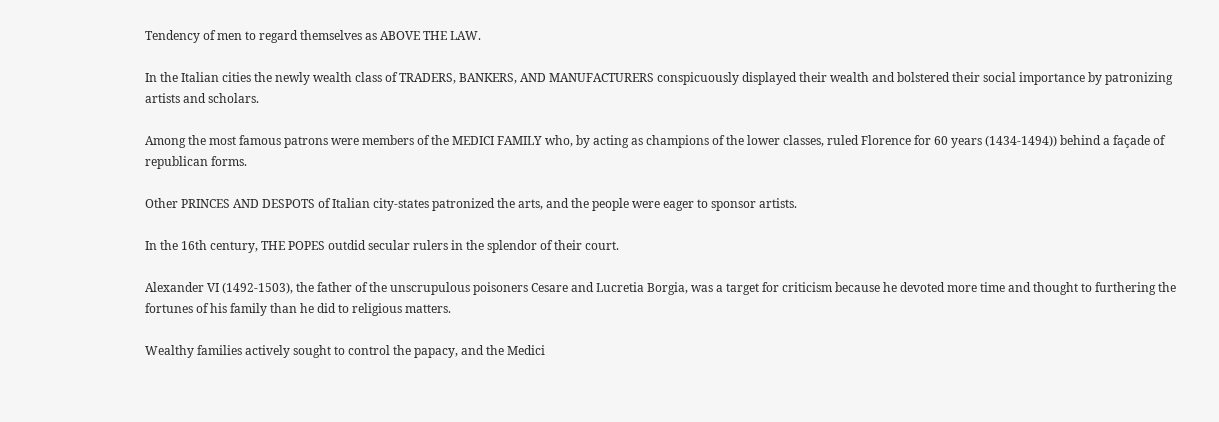Tendency of men to regard themselves as ABOVE THE LAW.

In the Italian cities the newly wealth class of TRADERS, BANKERS, AND MANUFACTURERS conspicuously displayed their wealth and bolstered their social importance by patronizing artists and scholars.

Among the most famous patrons were members of the MEDICI FAMILY who, by acting as champions of the lower classes, ruled Florence for 60 years (1434-1494)) behind a façade of republican forms.

Other PRINCES AND DESPOTS of Italian city-states patronized the arts, and the people were eager to sponsor artists.

In the 16th century, THE POPES outdid secular rulers in the splendor of their court.

Alexander VI (1492-1503), the father of the unscrupulous poisoners Cesare and Lucretia Borgia, was a target for criticism because he devoted more time and thought to furthering the fortunes of his family than he did to religious matters.

Wealthy families actively sought to control the papacy, and the Medici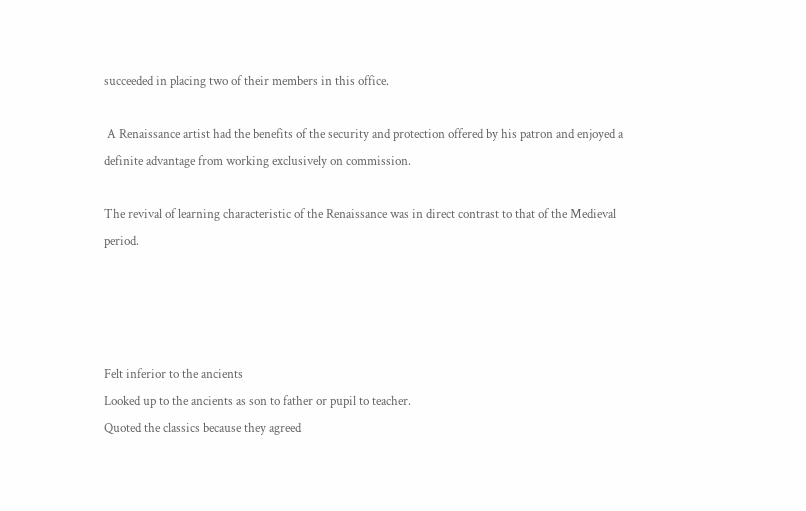succeeded in placing two of their members in this office.

 A Renaissance artist had the benefits of the security and protection offered by his patron and enjoyed a definite advantage from working exclusively on commission.

The revival of learning characteristic of the Renaissance was in direct contrast to that of the Medieval period.




Felt inferior to the ancients
Looked up to the ancients as son to father or pupil to teacher.
Quoted the classics because they agreed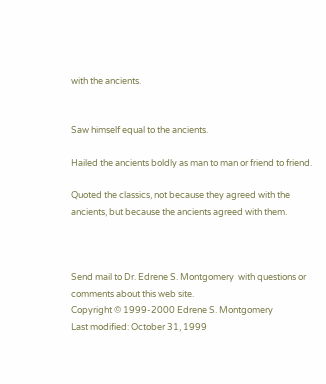with the ancients.


Saw himself equal to the ancients.

Hailed the ancients boldly as man to man or friend to friend.

Quoted the classics, not because they agreed with the ancients, but because the ancients agreed with them.



Send mail to Dr. Edrene S. Montgomery  with questions or comments about this web site.
Copyright © 1999-2000 Edrene S. Montgomery
Last modified: October 31, 1999